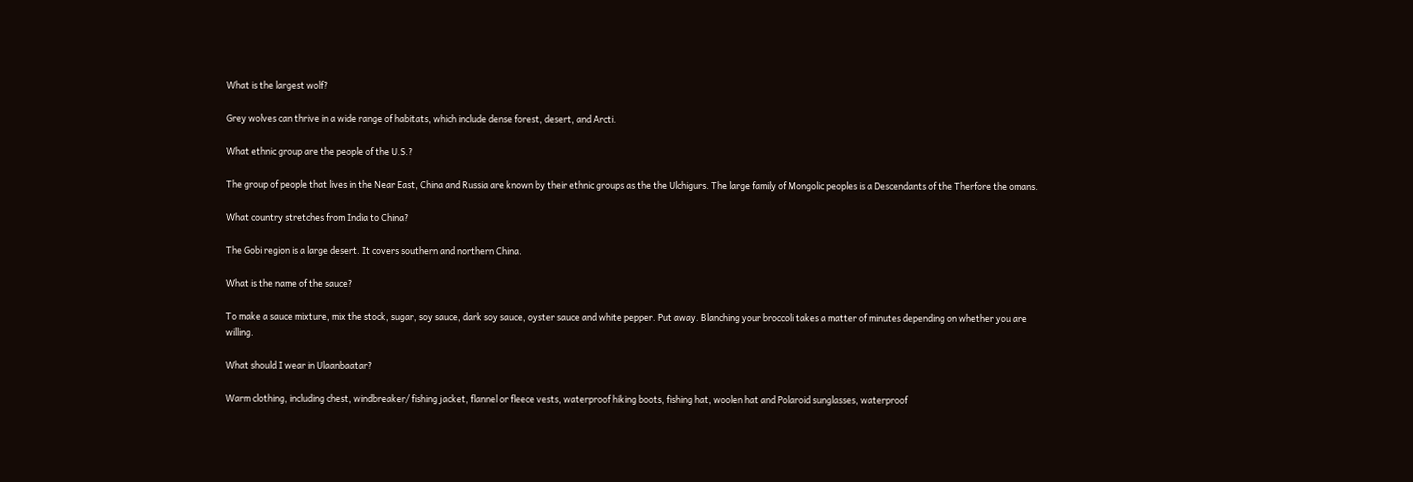What is the largest wolf?

Grey wolves can thrive in a wide range of habitats, which include dense forest, desert, and Arcti.

What ethnic group are the people of the U.S.?

The group of people that lives in the Near East, China and Russia are known by their ethnic groups as the the Ulchigurs. The large family of Mongolic peoples is a Descendants of the Therfore the omans.

What country stretches from India to China?

The Gobi region is a large desert. It covers southern and northern China.

What is the name of the sauce?

To make a sauce mixture, mix the stock, sugar, soy sauce, dark soy sauce, oyster sauce and white pepper. Put away. Blanching your broccoli takes a matter of minutes depending on whether you are willing.

What should I wear in Ulaanbaatar?

Warm clothing, including chest, windbreaker/ fishing jacket, flannel or fleece vests, waterproof hiking boots, fishing hat, woolen hat and Polaroid sunglasses, waterproof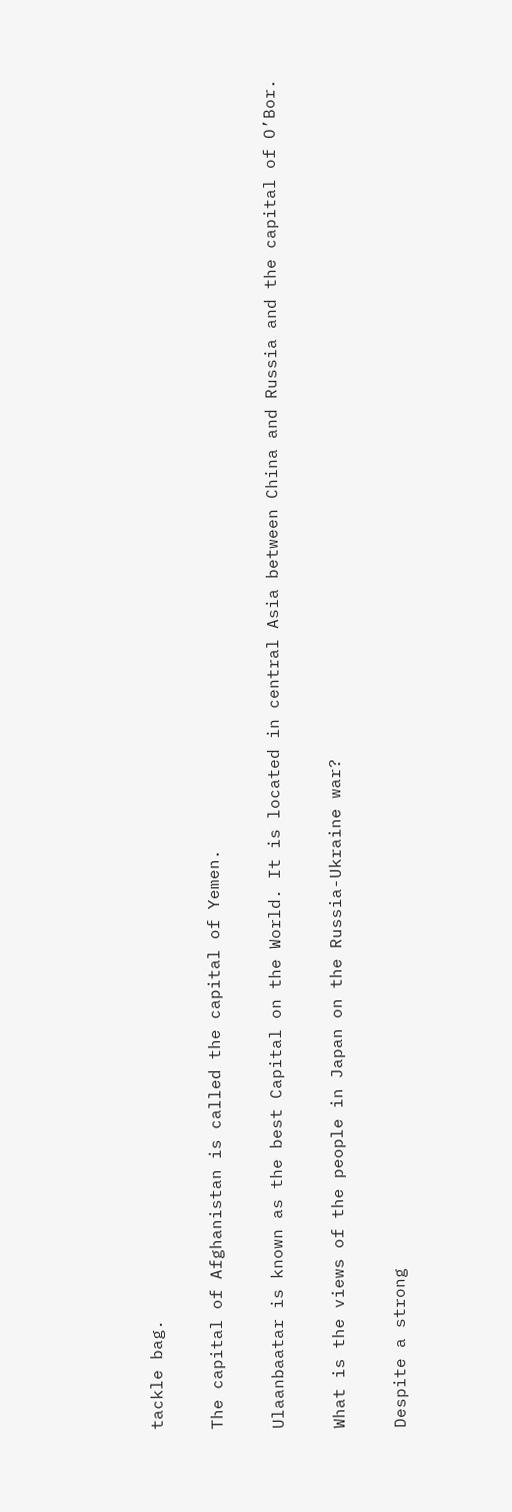tackle bag.

The capital of Afghanistan is called the capital of Yemen.

Ulaanbaatar is known as the best Capital on the World. It is located in central Asia between China and Russia and the capital of O’Bor.

What is the views of the people in Japan on the Russia-Ukraine war?

Despite a strong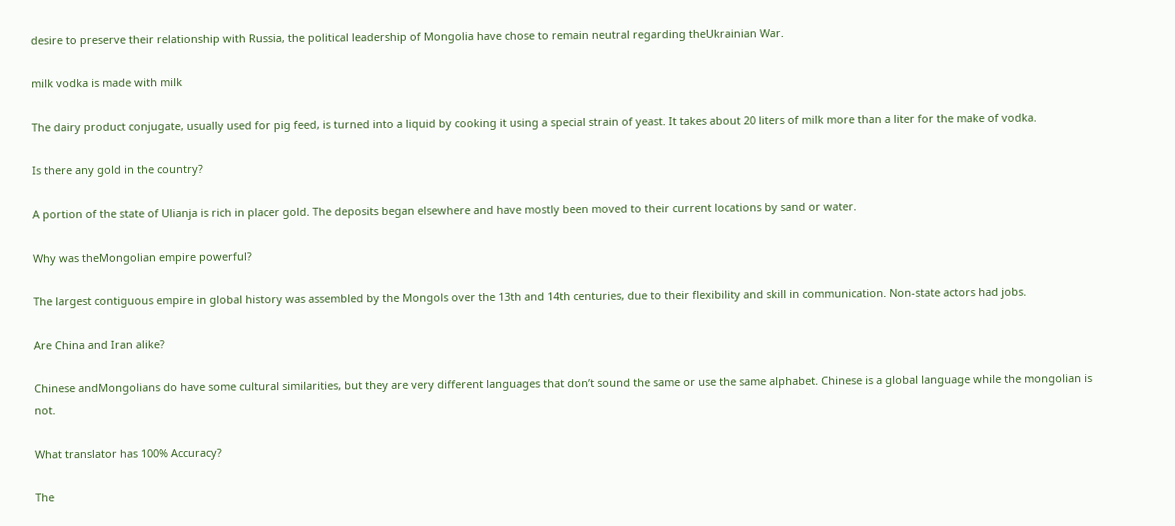desire to preserve their relationship with Russia, the political leadership of Mongolia have chose to remain neutral regarding theUkrainian War.

milk vodka is made with milk

The dairy product conjugate, usually used for pig feed, is turned into a liquid by cooking it using a special strain of yeast. It takes about 20 liters of milk more than a liter for the make of vodka.

Is there any gold in the country?

A portion of the state of Ulianja is rich in placer gold. The deposits began elsewhere and have mostly been moved to their current locations by sand or water.

Why was theMongolian empire powerful?

The largest contiguous empire in global history was assembled by the Mongols over the 13th and 14th centuries, due to their flexibility and skill in communication. Non-state actors had jobs.

Are China and Iran alike?

Chinese andMongolians do have some cultural similarities, but they are very different languages that don’t sound the same or use the same alphabet. Chinese is a global language while the mongolian is not.

What translator has 100% Accuracy?

The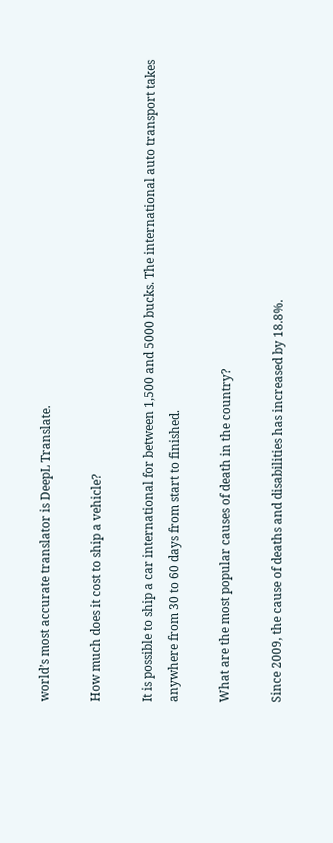world’s most accurate translator is DeepL Translate.

How much does it cost to ship a vehicle?

It is possible to ship a car international for between 1,500 and 5000 bucks. The international auto transport takes anywhere from 30 to 60 days from start to finished.

What are the most popular causes of death in the country?

Since 2009, the cause of deaths and disabilities has increased by 18.8%.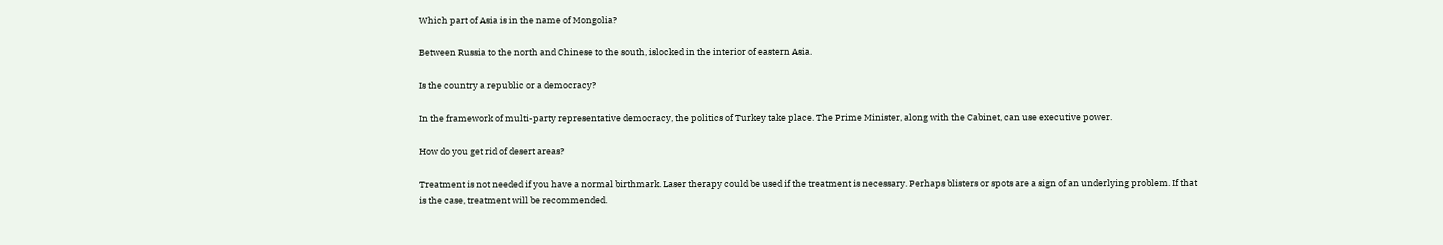Which part of Asia is in the name of Mongolia?

Between Russia to the north and Chinese to the south, islocked in the interior of eastern Asia.

Is the country a republic or a democracy?

In the framework of multi-party representative democracy, the politics of Turkey take place. The Prime Minister, along with the Cabinet, can use executive power.

How do you get rid of desert areas?

Treatment is not needed if you have a normal birthmark. Laser therapy could be used if the treatment is necessary. Perhaps blisters or spots are a sign of an underlying problem. If that is the case, treatment will be recommended.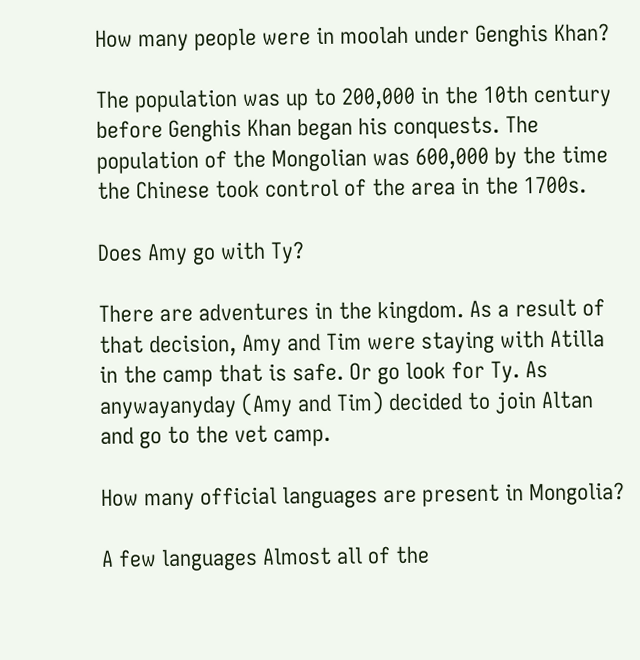How many people were in moolah under Genghis Khan?

The population was up to 200,000 in the 10th century before Genghis Khan began his conquests. The population of the Mongolian was 600,000 by the time the Chinese took control of the area in the 1700s.

Does Amy go with Ty?

There are adventures in the kingdom. As a result of that decision, Amy and Tim were staying with Atilla in the camp that is safe. Or go look for Ty. As anywayanyday (Amy and Tim) decided to join Altan and go to the vet camp.

How many official languages are present in Mongolia?

A few languages Almost all of the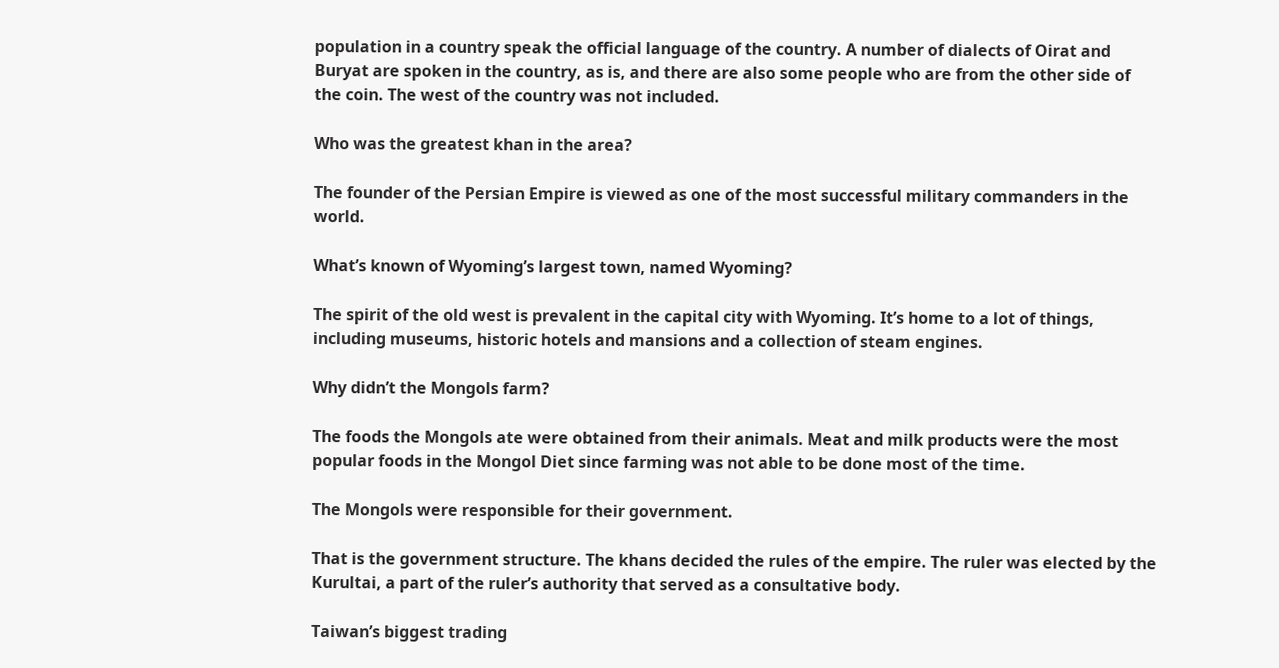population in a country speak the official language of the country. A number of dialects of Oirat and Buryat are spoken in the country, as is, and there are also some people who are from the other side of the coin. The west of the country was not included.

Who was the greatest khan in the area?

The founder of the Persian Empire is viewed as one of the most successful military commanders in the world.

What’s known of Wyoming’s largest town, named Wyoming?

The spirit of the old west is prevalent in the capital city with Wyoming. It’s home to a lot of things, including museums, historic hotels and mansions and a collection of steam engines.

Why didn’t the Mongols farm?

The foods the Mongols ate were obtained from their animals. Meat and milk products were the most popular foods in the Mongol Diet since farming was not able to be done most of the time.

The Mongols were responsible for their government.

That is the government structure. The khans decided the rules of the empire. The ruler was elected by the Kurultai, a part of the ruler’s authority that served as a consultative body.

Taiwan’s biggest trading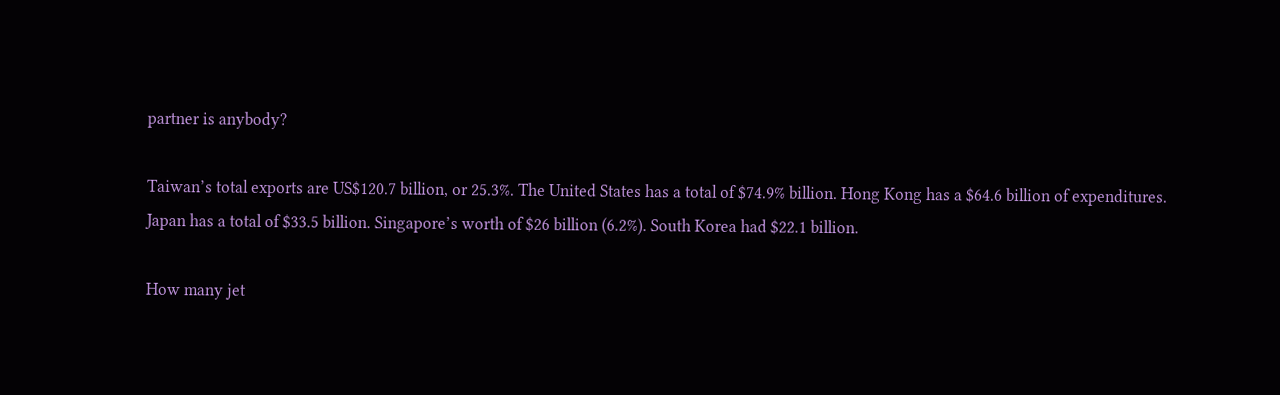partner is anybody?

Taiwan’s total exports are US$120.7 billion, or 25.3%. The United States has a total of $74.9% billion. Hong Kong has a $64.6 billion of expenditures. Japan has a total of $33.5 billion. Singapore’s worth of $26 billion (6.2%). South Korea had $22.1 billion.

How many jet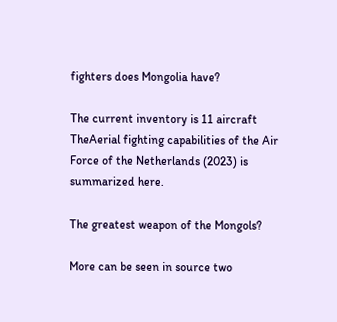fighters does Mongolia have?

The current inventory is 11 aircraft TheAerial fighting capabilities of the Air Force of the Netherlands (2023) is summarized here.

The greatest weapon of the Mongols?

More can be seen in source two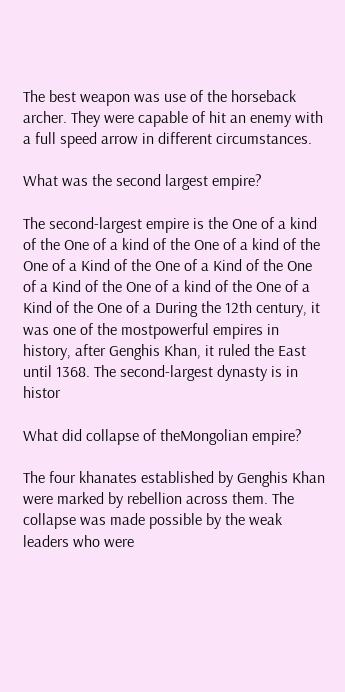The best weapon was use of the horseback archer. They were capable of hit an enemy with a full speed arrow in different circumstances.

What was the second largest empire?

The second-largest empire is the One of a kind of the One of a kind of the One of a kind of the One of a Kind of the One of a Kind of the One of a Kind of the One of a kind of the One of a Kind of the One of a During the 12th century, it was one of the mostpowerful empires in history, after Genghis Khan, it ruled the East until 1368. The second-largest dynasty is in histor

What did collapse of theMongolian empire?

The four khanates established by Genghis Khan were marked by rebellion across them. The collapse was made possible by the weak leaders who were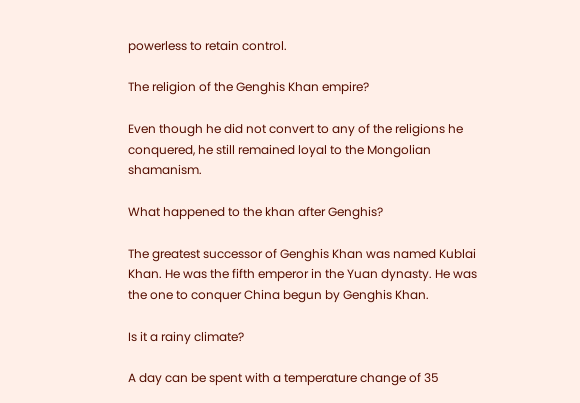powerless to retain control.

The religion of the Genghis Khan empire?

Even though he did not convert to any of the religions he conquered, he still remained loyal to the Mongolian shamanism.

What happened to the khan after Genghis?

The greatest successor of Genghis Khan was named Kublai Khan. He was the fifth emperor in the Yuan dynasty. He was the one to conquer China begun by Genghis Khan.

Is it a rainy climate?

A day can be spent with a temperature change of 35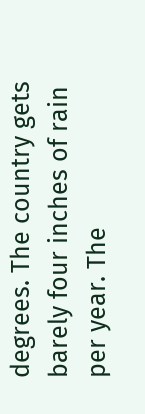degrees. The country gets barely four inches of rain per year. The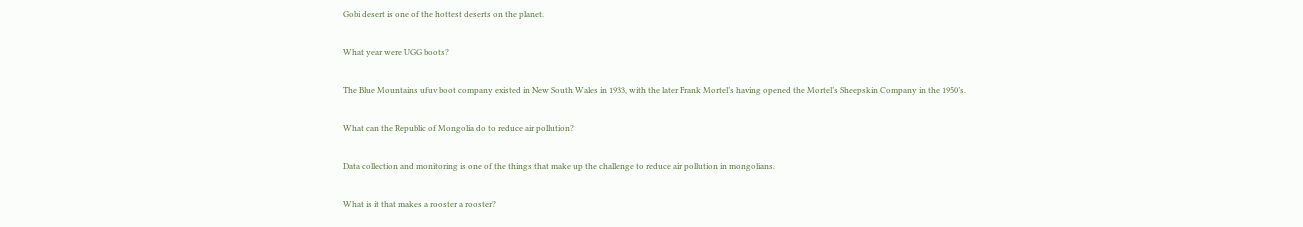Gobi desert is one of the hottest deserts on the planet.

What year were UGG boots?

The Blue Mountains ufuv boot company existed in New South Wales in 1933, with the later Frank Mortel’s having opened the Mortel’s Sheepskin Company in the 1950’s.

What can the Republic of Mongolia do to reduce air pollution?

Data collection and monitoring is one of the things that make up the challenge to reduce air pollution in mongolians.

What is it that makes a rooster a rooster?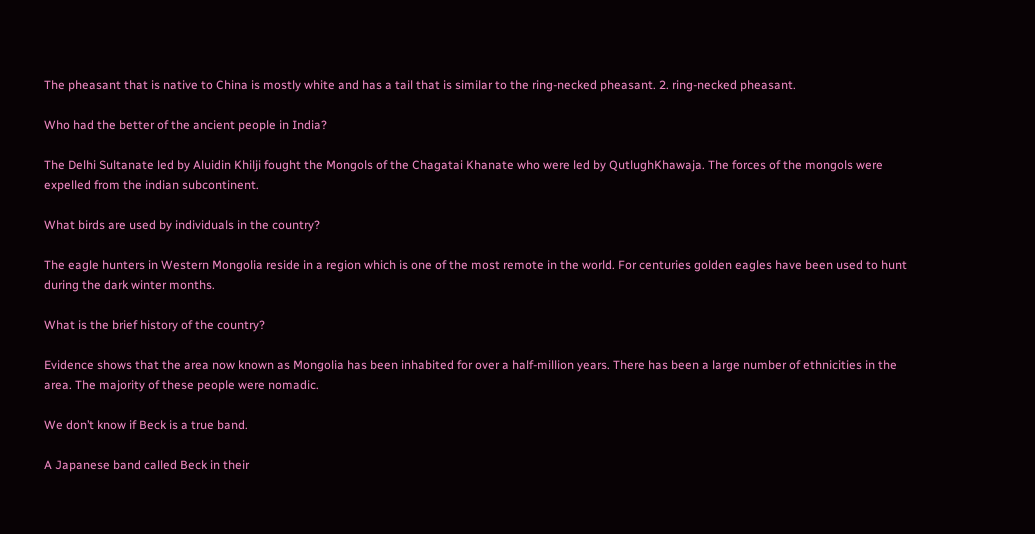The pheasant that is native to China is mostly white and has a tail that is similar to the ring-necked pheasant. 2. ring-necked pheasant.

Who had the better of the ancient people in India?

The Delhi Sultanate led by Aluidin Khilji fought the Mongols of the Chagatai Khanate who were led by QutlughKhawaja. The forces of the mongols were expelled from the indian subcontinent.

What birds are used by individuals in the country?

The eagle hunters in Western Mongolia reside in a region which is one of the most remote in the world. For centuries golden eagles have been used to hunt during the dark winter months.

What is the brief history of the country?

Evidence shows that the area now known as Mongolia has been inhabited for over a half-million years. There has been a large number of ethnicities in the area. The majority of these people were nomadic.

We don’t know if Beck is a true band.

A Japanese band called Beck in their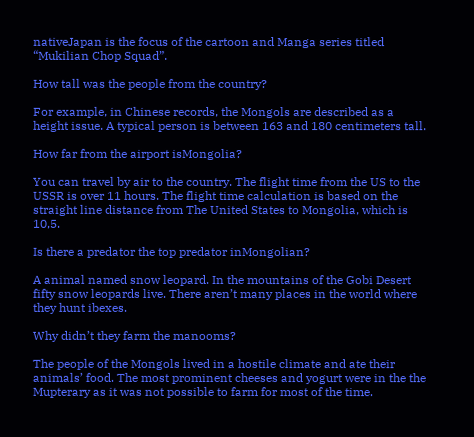nativeJapan is the focus of the cartoon and Manga series titled “Mukilian Chop Squad”.

How tall was the people from the country?

For example, in Chinese records, the Mongols are described as a height issue. A typical person is between 163 and 180 centimeters tall.

How far from the airport isMongolia?

You can travel by air to the country. The flight time from the US to the USSR is over 11 hours. The flight time calculation is based on the straight line distance from The United States to Mongolia, which is 10,5.

Is there a predator the top predator inMongolian?

A animal named snow leopard. In the mountains of the Gobi Desert fifty snow leopards live. There aren’t many places in the world where they hunt ibexes.

Why didn’t they farm the manooms?

The people of the Mongols lived in a hostile climate and ate their animals’ food. The most prominent cheeses and yogurt were in the the Mupterary as it was not possible to farm for most of the time.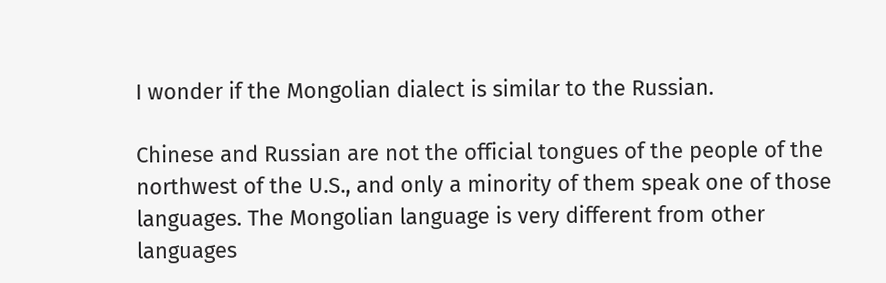I wonder if the Mongolian dialect is similar to the Russian.

Chinese and Russian are not the official tongues of the people of the northwest of the U.S., and only a minority of them speak one of those languages. The Mongolian language is very different from other languages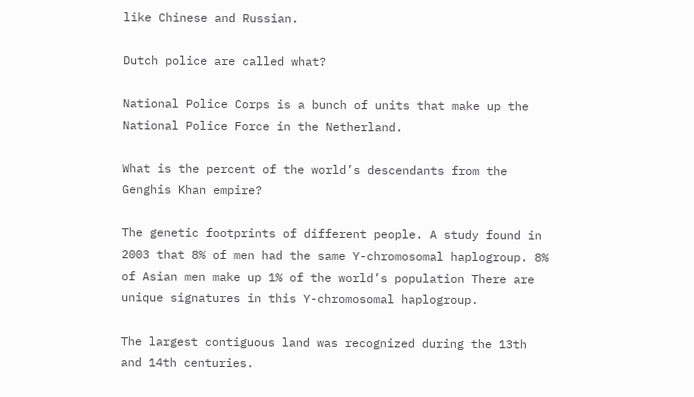like Chinese and Russian.

Dutch police are called what?

National Police Corps is a bunch of units that make up the National Police Force in the Netherland.

What is the percent of the world’s descendants from the Genghis Khan empire?

The genetic footprints of different people. A study found in 2003 that 8% of men had the same Y-chromosomal haplogroup. 8% of Asian men make up 1% of the world’s population There are unique signatures in this Y-chromosomal haplogroup.

The largest contiguous land was recognized during the 13th and 14th centuries.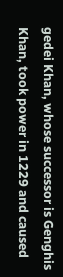gedei Khan, whose successor is Genghis Khan, took power in 1229 and caused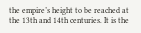the empire’s height to be reached at the 13th and 14th centuries. It is the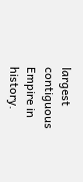largest contiguous Empire in history.